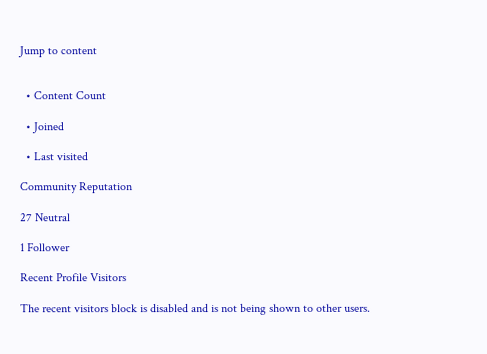Jump to content


  • Content Count

  • Joined

  • Last visited

Community Reputation

27 Neutral

1 Follower

Recent Profile Visitors

The recent visitors block is disabled and is not being shown to other users.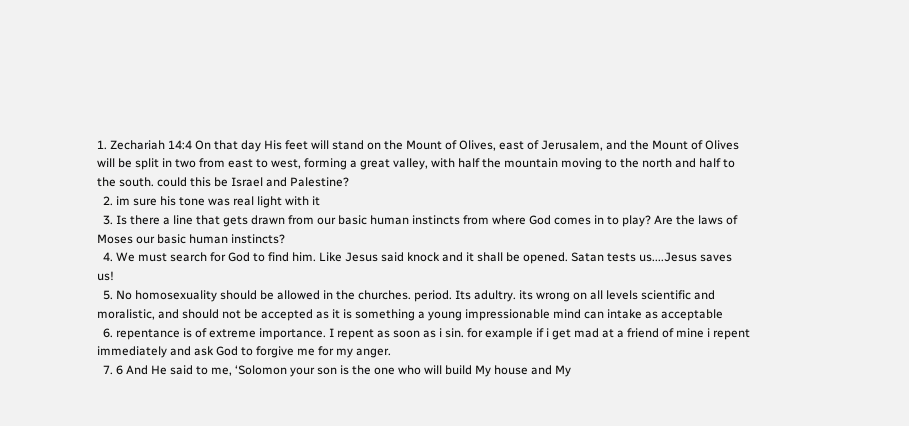1. Zechariah 14:4 On that day His feet will stand on the Mount of Olives, east of Jerusalem, and the Mount of Olives will be split in two from east to west, forming a great valley, with half the mountain moving to the north and half to the south. could this be Israel and Palestine?
  2. im sure his tone was real light with it
  3. Is there a line that gets drawn from our basic human instincts from where God comes in to play? Are the laws of Moses our basic human instincts?
  4. We must search for God to find him. Like Jesus said knock and it shall be opened. Satan tests us....Jesus saves us!
  5. No homosexuality should be allowed in the churches. period. Its adultry. its wrong on all levels scientific and moralistic, and should not be accepted as it is something a young impressionable mind can intake as acceptable
  6. repentance is of extreme importance. I repent as soon as i sin. for example if i get mad at a friend of mine i repent immediately and ask God to forgive me for my anger.
  7. 6 And He said to me, ‘Solomon your son is the one who will build My house and My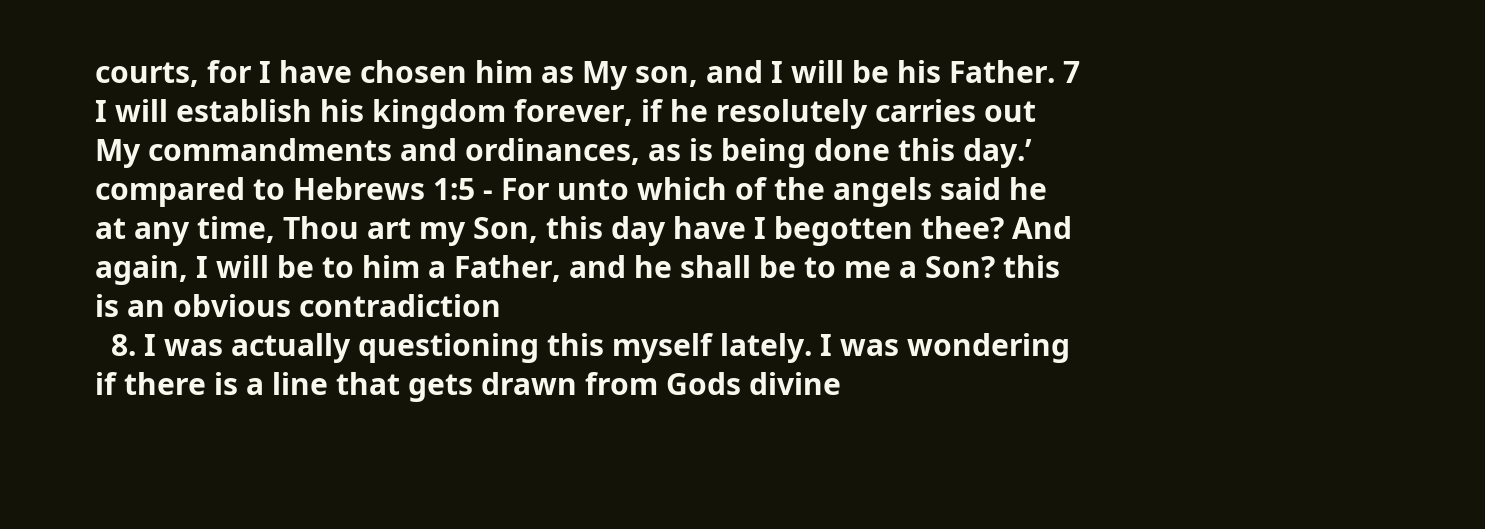courts, for I have chosen him as My son, and I will be his Father. 7 I will establish his kingdom forever, if he resolutely carries out My commandments and ordinances, as is being done this day.’ compared to Hebrews 1:5 - For unto which of the angels said he at any time, Thou art my Son, this day have I begotten thee? And again, I will be to him a Father, and he shall be to me a Son? this is an obvious contradiction
  8. I was actually questioning this myself lately. I was wondering if there is a line that gets drawn from Gods divine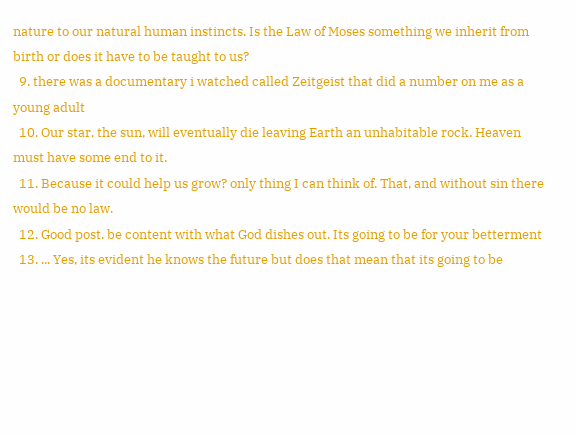nature to our natural human instincts. Is the Law of Moses something we inherit from birth or does it have to be taught to us?
  9. there was a documentary i watched called Zeitgeist that did a number on me as a young adult
  10. Our star, the sun, will eventually die leaving Earth an unhabitable rock. Heaven must have some end to it.
  11. Because it could help us grow? only thing I can think of. That, and without sin there would be no law.
  12. Good post. be content with what God dishes out. Its going to be for your betterment
  13. ... Yes, its evident he knows the future but does that mean that its going to be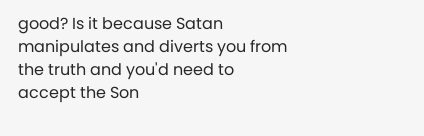good? Is it because Satan manipulates and diverts you from the truth and you'd need to accept the Son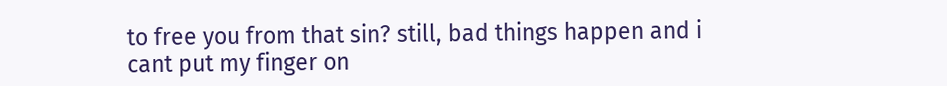to free you from that sin? still, bad things happen and i cant put my finger on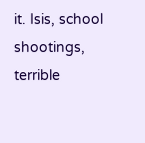it. Isis, school shootings, terrible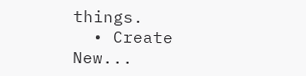things.
  • Create New...